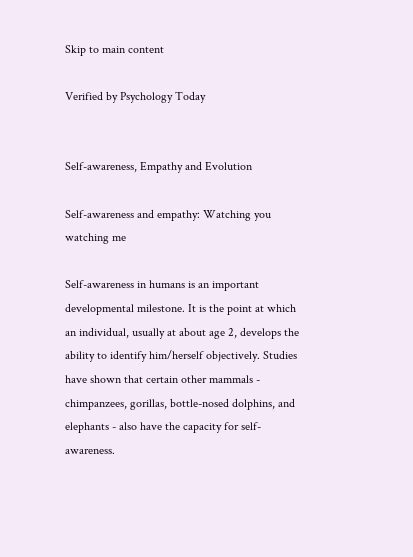Skip to main content

Verified by Psychology Today


Self-awareness, Empathy and Evolution

Self-awareness and empathy: Watching you watching me

Self-awareness in humans is an important developmental milestone. It is the point at which an individual, usually at about age 2, develops the ability to identify him/herself objectively. Studies have shown that certain other mammals - chimpanzees, gorillas, bottle-nosed dolphins, and elephants - also have the capacity for self-awareness.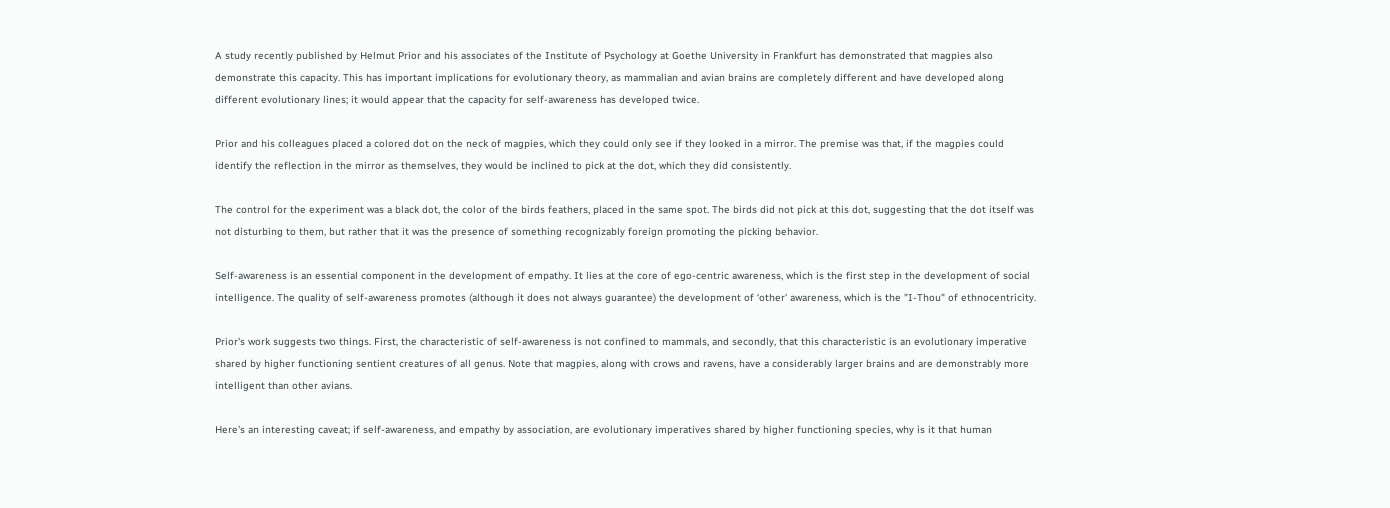A study recently published by Helmut Prior and his associates of the Institute of Psychology at Goethe University in Frankfurt has demonstrated that magpies also demonstrate this capacity. This has important implications for evolutionary theory, as mammalian and avian brains are completely different and have developed along different evolutionary lines; it would appear that the capacity for self-awareness has developed twice.

Prior and his colleagues placed a colored dot on the neck of magpies, which they could only see if they looked in a mirror. The premise was that, if the magpies could identify the reflection in the mirror as themselves, they would be inclined to pick at the dot, which they did consistently.

The control for the experiment was a black dot, the color of the birds feathers, placed in the same spot. The birds did not pick at this dot, suggesting that the dot itself was not disturbing to them, but rather that it was the presence of something recognizably foreign promoting the picking behavior.

Self-awareness is an essential component in the development of empathy. It lies at the core of ego-centric awareness, which is the first step in the development of social intelligence. The quality of self-awareness promotes (although it does not always guarantee) the development of ‘other' awareness, which is the "I-Thou" of ethnocentricity.

Prior's work suggests two things. First, the characteristic of self-awareness is not confined to mammals, and secondly, that this characteristic is an evolutionary imperative shared by higher functioning sentient creatures of all genus. Note that magpies, along with crows and ravens, have a considerably larger brains and are demonstrably more intelligent than other avians.

Here's an interesting caveat; if self-awareness, and empathy by association, are evolutionary imperatives shared by higher functioning species, why is it that human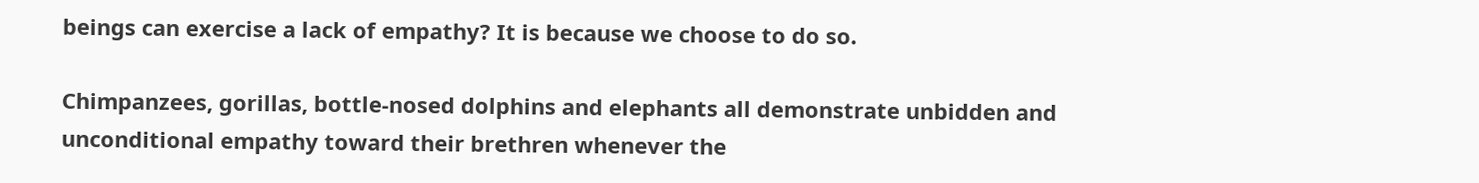beings can exercise a lack of empathy? It is because we choose to do so.

Chimpanzees, gorillas, bottle-nosed dolphins and elephants all demonstrate unbidden and unconditional empathy toward their brethren whenever the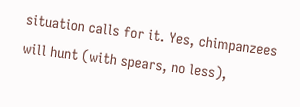situation calls for it. Yes, chimpanzees will hunt (with spears, no less),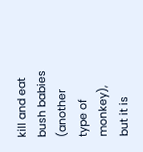kill and eat bush babies (another type of monkey), but it is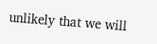unlikely that we will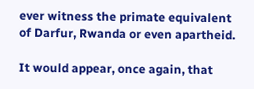ever witness the primate equivalent of Darfur, Rwanda or even apartheid.

It would appear, once again, that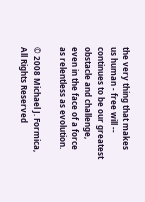the very thing that makes us human - free will -- continues to be our greatest obstacle and challenge, even in the face of a force as relentless as evolution.

© 2008 Michael J. Formica, All Rights Reserved